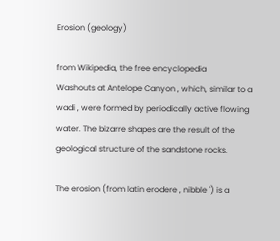Erosion (geology)

from Wikipedia, the free encyclopedia
Washouts at Antelope Canyon , which, similar to a wadi , were formed by periodically active flowing water. The bizarre shapes are the result of the geological structure of the sandstone rocks.

The erosion (from latin erodere , nibble ') is a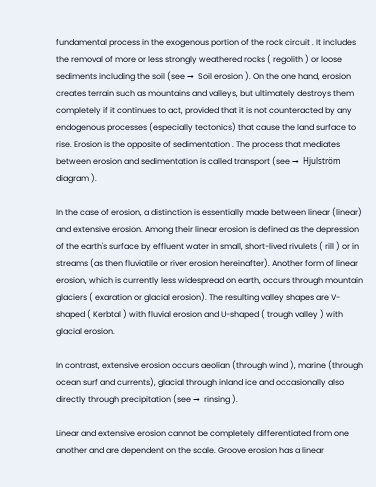fundamental process in the exogenous portion of the rock circuit . It includes the removal of more or less strongly weathered rocks ( regolith ) or loose sediments including the soil (see →  Soil erosion ). On the one hand, erosion creates terrain such as mountains and valleys, but ultimately destroys them completely if it continues to act, provided that it is not counteracted by any endogenous processes (especially tectonics) that cause the land surface to rise. Erosion is the opposite of sedimentation . The process that mediates between erosion and sedimentation is called transport (see →  Hjulström diagram ).

In the case of erosion, a distinction is essentially made between linear (linear) and extensive erosion. Among their linear erosion is defined as the depression of the earth's surface by effluent water in small, short-lived rivulets ( rill ) or in streams (as then fluviatile or river erosion hereinafter). Another form of linear erosion, which is currently less widespread on earth, occurs through mountain glaciers ( exaration or glacial erosion). The resulting valley shapes are V-shaped ( Kerbtal ) with fluvial erosion and U-shaped ( trough valley ) with glacial erosion.

In contrast, extensive erosion occurs aeolian (through wind ), marine (through ocean surf and currents), glacial through inland ice and occasionally also directly through precipitation (see →  rinsing ).

Linear and extensive erosion cannot be completely differentiated from one another and are dependent on the scale. Groove erosion has a linear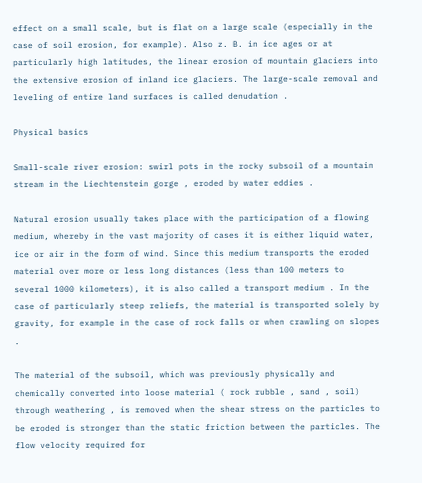effect on a small scale, but is flat on a large scale (especially in the case of soil erosion, for example). Also z. B. in ice ages or at particularly high latitudes, the linear erosion of mountain glaciers into the extensive erosion of inland ice glaciers. The large-scale removal and leveling of entire land surfaces is called denudation .

Physical basics

Small-scale river erosion: swirl pots in the rocky subsoil of a mountain stream in the Liechtenstein gorge , eroded by water eddies .

Natural erosion usually takes place with the participation of a flowing medium, whereby in the vast majority of cases it is either liquid water, ice or air in the form of wind. Since this medium transports the eroded material over more or less long distances (less than 100 meters to several 1000 kilometers), it is also called a transport medium . In the case of particularly steep reliefs, the material is transported solely by gravity, for example in the case of rock falls or when crawling on slopes .

The material of the subsoil, which was previously physically and chemically converted into loose material ( rock rubble , sand , soil) through weathering , is removed when the shear stress on the particles to be eroded is stronger than the static friction between the particles. The flow velocity required for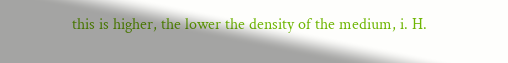this is higher, the lower the density of the medium, i. H.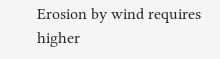Erosion by wind requires higher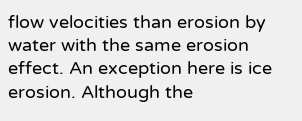flow velocities than erosion by water with the same erosion effect. An exception here is ice erosion. Although the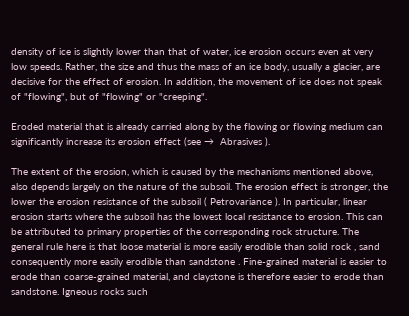density of ice is slightly lower than that of water, ice erosion occurs even at very low speeds. Rather, the size and thus the mass of an ice body, usually a glacier, are decisive for the effect of erosion. In addition, the movement of ice does not speak of "flowing", but of "flowing" or "creeping".

Eroded material that is already carried along by the flowing or flowing medium can significantly increase its erosion effect (see →  Abrasives ).

The extent of the erosion, which is caused by the mechanisms mentioned above, also depends largely on the nature of the subsoil. The erosion effect is stronger, the lower the erosion resistance of the subsoil ( Petrovariance ). In particular, linear erosion starts where the subsoil has the lowest local resistance to erosion. This can be attributed to primary properties of the corresponding rock structure. The general rule here is that loose material is more easily erodible than solid rock , sand consequently more easily erodible than sandstone . Fine-grained material is easier to erode than coarse-grained material, and claystone is therefore easier to erode than sandstone. Igneous rocks such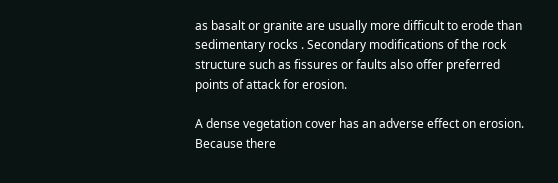as basalt or granite are usually more difficult to erode than sedimentary rocks . Secondary modifications of the rock structure such as fissures or faults also offer preferred points of attack for erosion.

A dense vegetation cover has an adverse effect on erosion. Because there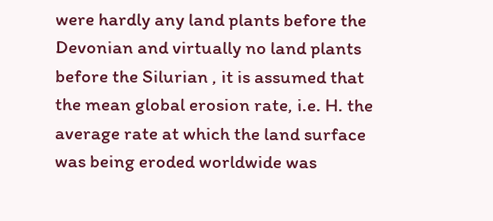were hardly any land plants before the Devonian and virtually no land plants before the Silurian , it is assumed that the mean global erosion rate, i.e. H. the average rate at which the land surface was being eroded worldwide was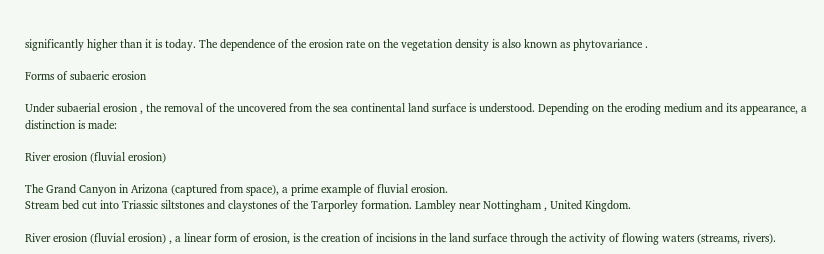significantly higher than it is today. The dependence of the erosion rate on the vegetation density is also known as phytovariance .

Forms of subaeric erosion

Under subaerial erosion , the removal of the uncovered from the sea continental land surface is understood. Depending on the eroding medium and its appearance, a distinction is made:

River erosion (fluvial erosion)

The Grand Canyon in Arizona (captured from space), a prime example of fluvial erosion.
Stream bed cut into Triassic siltstones and claystones of the Tarporley formation. Lambley near Nottingham , United Kingdom.

River erosion (fluvial erosion) , a linear form of erosion, is the creation of incisions in the land surface through the activity of flowing waters (streams, rivers).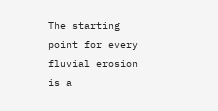The starting point for every fluvial erosion is a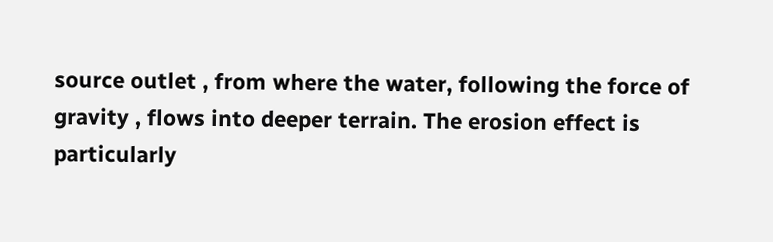source outlet , from where the water, following the force of gravity , flows into deeper terrain. The erosion effect is particularly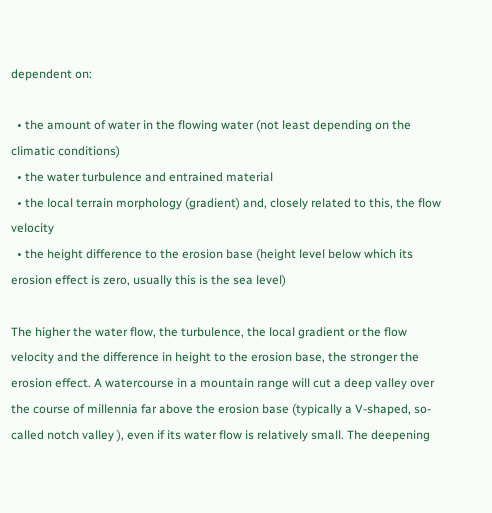dependent on:

  • the amount of water in the flowing water (not least depending on the climatic conditions)
  • the water turbulence and entrained material
  • the local terrain morphology (gradient) and, closely related to this, the flow velocity
  • the height difference to the erosion base (height level below which its erosion effect is zero, usually this is the sea level)

The higher the water flow, the turbulence, the local gradient or the flow velocity and the difference in height to the erosion base, the stronger the erosion effect. A watercourse in a mountain range will cut a deep valley over the course of millennia far above the erosion base (typically a V-shaped, so-called notch valley ), even if its water flow is relatively small. The deepening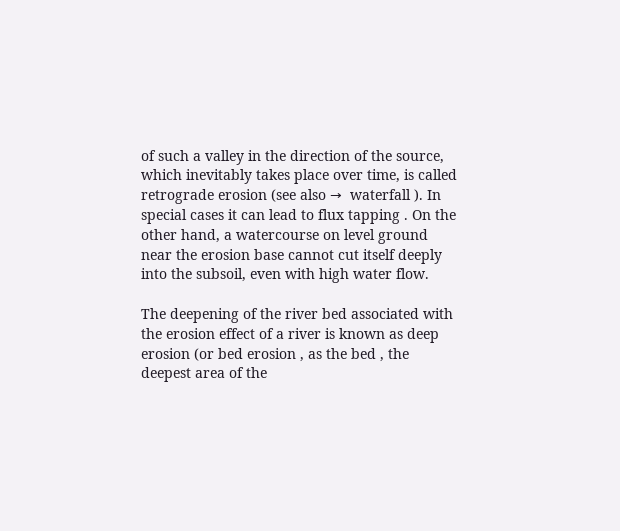of such a valley in the direction of the source, which inevitably takes place over time, is called retrograde erosion (see also →  waterfall ). In special cases it can lead to flux tapping . On the other hand, a watercourse on level ground near the erosion base cannot cut itself deeply into the subsoil, even with high water flow.

The deepening of the river bed associated with the erosion effect of a river is known as deep erosion (or bed erosion , as the bed , the deepest area of the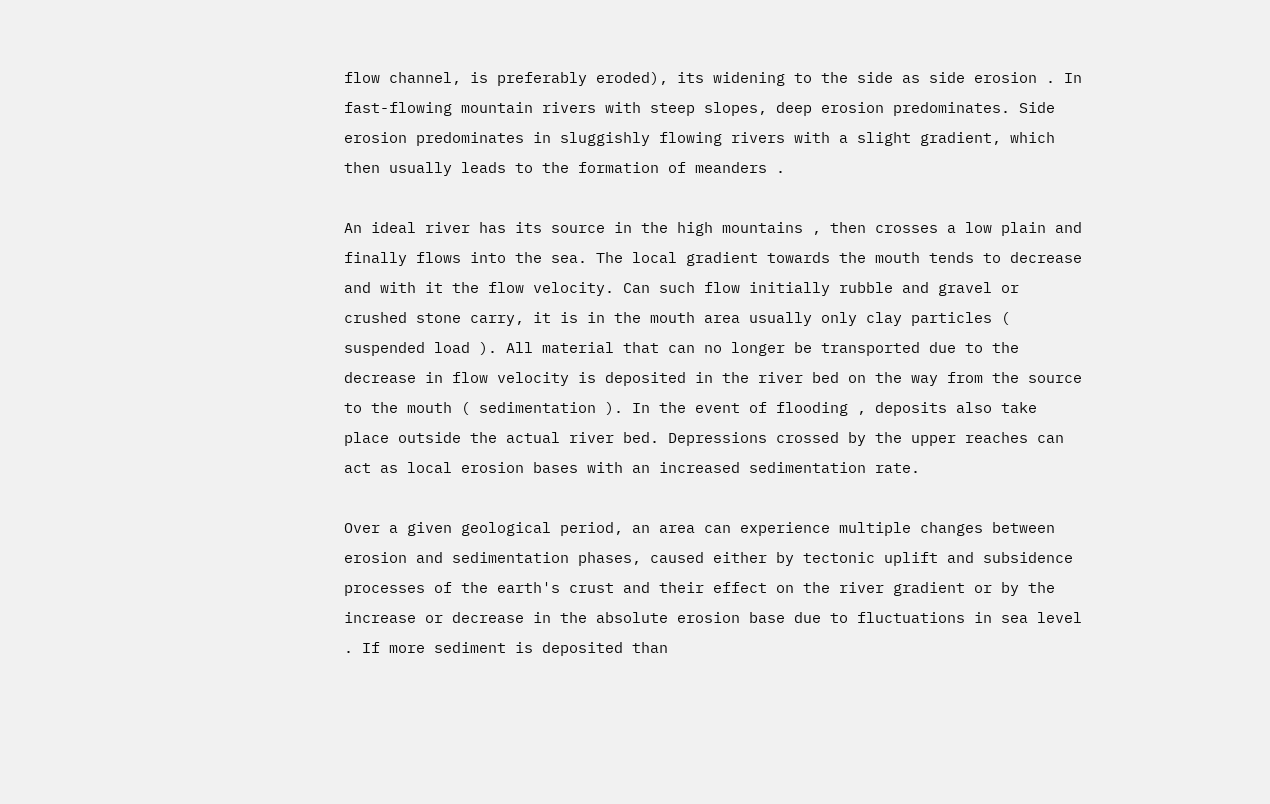flow channel, is preferably eroded), its widening to the side as side erosion . In fast-flowing mountain rivers with steep slopes, deep erosion predominates. Side erosion predominates in sluggishly flowing rivers with a slight gradient, which then usually leads to the formation of meanders .

An ideal river has its source in the high mountains , then crosses a low plain and finally flows into the sea. The local gradient towards the mouth tends to decrease and with it the flow velocity. Can such flow initially rubble and gravel or crushed stone carry, it is in the mouth area usually only clay particles ( suspended load ). All material that can no longer be transported due to the decrease in flow velocity is deposited in the river bed on the way from the source to the mouth ( sedimentation ). In the event of flooding , deposits also take place outside the actual river bed. Depressions crossed by the upper reaches can act as local erosion bases with an increased sedimentation rate.

Over a given geological period, an area can experience multiple changes between erosion and sedimentation phases, caused either by tectonic uplift and subsidence processes of the earth's crust and their effect on the river gradient or by the increase or decrease in the absolute erosion base due to fluctuations in sea level . If more sediment is deposited than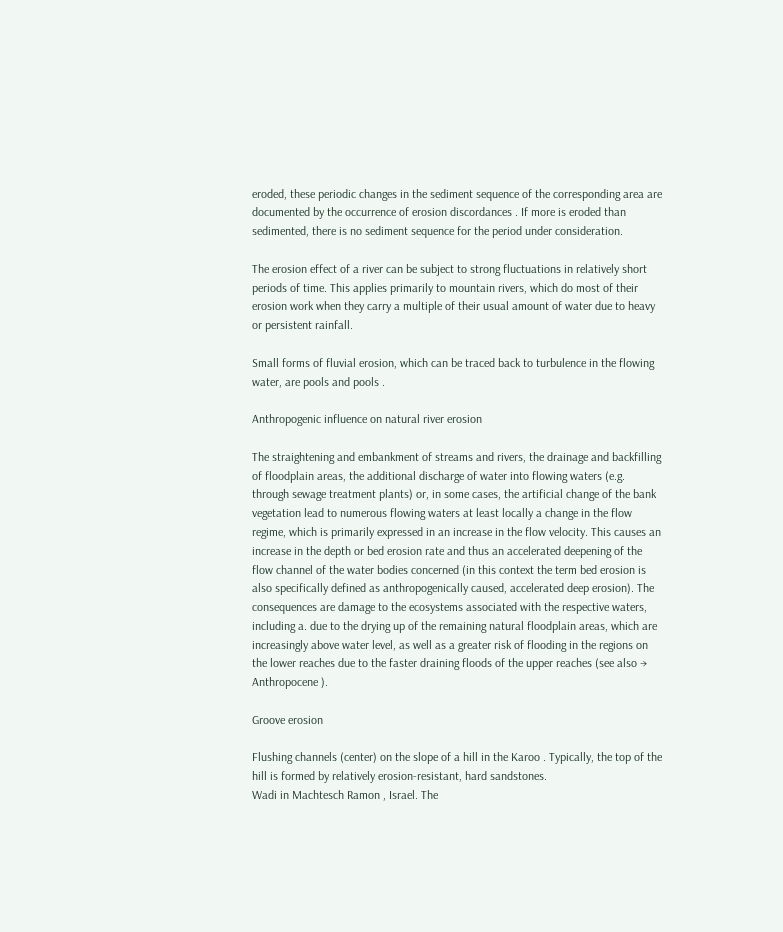eroded, these periodic changes in the sediment sequence of the corresponding area are documented by the occurrence of erosion discordances . If more is eroded than sedimented, there is no sediment sequence for the period under consideration.

The erosion effect of a river can be subject to strong fluctuations in relatively short periods of time. This applies primarily to mountain rivers, which do most of their erosion work when they carry a multiple of their usual amount of water due to heavy or persistent rainfall.

Small forms of fluvial erosion, which can be traced back to turbulence in the flowing water, are pools and pools .

Anthropogenic influence on natural river erosion

The straightening and embankment of streams and rivers, the drainage and backfilling of floodplain areas, the additional discharge of water into flowing waters (e.g. through sewage treatment plants) or, in some cases, the artificial change of the bank vegetation lead to numerous flowing waters at least locally a change in the flow regime, which is primarily expressed in an increase in the flow velocity. This causes an increase in the depth or bed erosion rate and thus an accelerated deepening of the flow channel of the water bodies concerned (in this context the term bed erosion is also specifically defined as anthropogenically caused, accelerated deep erosion). The consequences are damage to the ecosystems associated with the respective waters, including a. due to the drying up of the remaining natural floodplain areas, which are increasingly above water level, as well as a greater risk of flooding in the regions on the lower reaches due to the faster draining floods of the upper reaches (see also →  Anthropocene ).

Groove erosion

Flushing channels (center) on the slope of a hill in the Karoo . Typically, the top of the hill is formed by relatively erosion-resistant, hard sandstones.
Wadi in Machtesch Ramon , Israel. The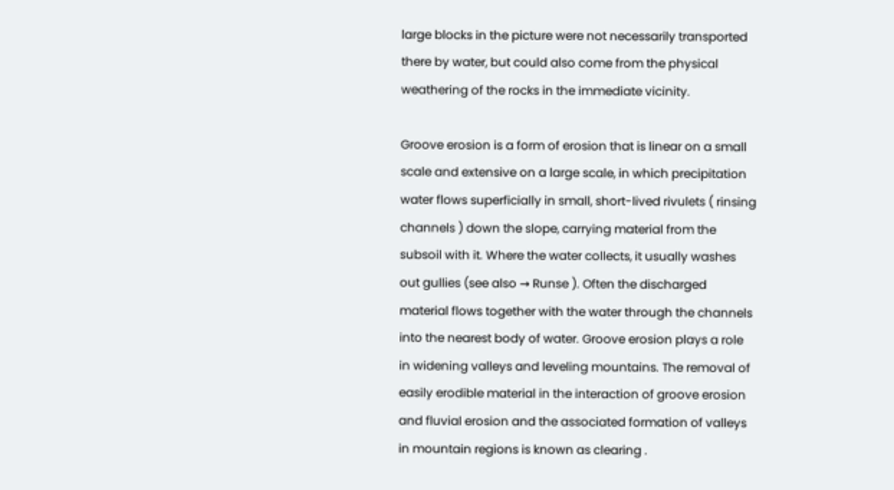large blocks in the picture were not necessarily transported there by water, but could also come from the physical weathering of the rocks in the immediate vicinity.

Groove erosion is a form of erosion that is linear on a small scale and extensive on a large scale, in which precipitation water flows superficially in small, short-lived rivulets ( rinsing channels ) down the slope, carrying material from the subsoil with it. Where the water collects, it usually washes out gullies (see also → Runse ). Often the discharged material flows together with the water through the channels into the nearest body of water. Groove erosion plays a role in widening valleys and leveling mountains. The removal of easily erodible material in the interaction of groove erosion and fluvial erosion and the associated formation of valleys in mountain regions is known as clearing .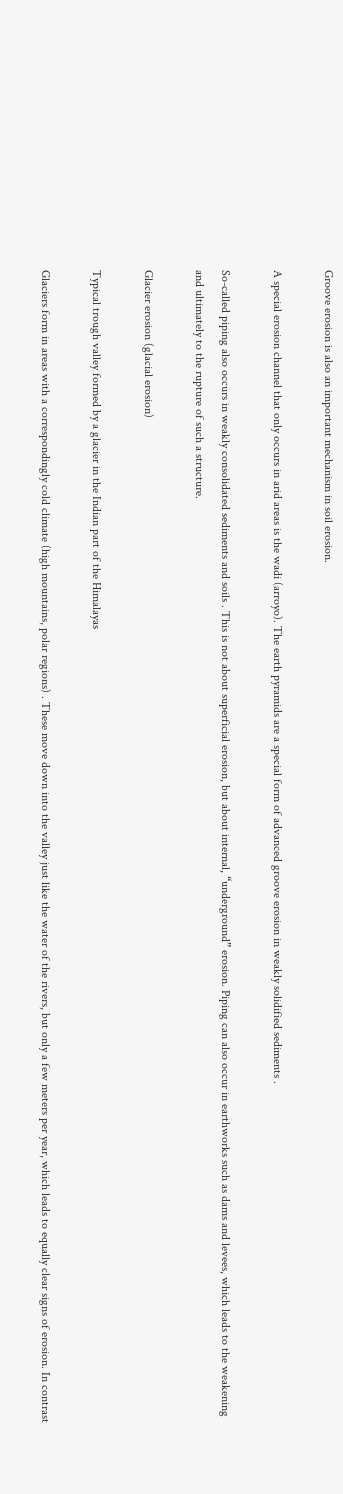Groove erosion is also an important mechanism in soil erosion.

A special erosion channel that only occurs in arid areas is the wadi (arroyo). The earth pyramids are a special form of advanced groove erosion in weakly solidified sediments .

So-called piping also occurs in weakly consolidated sediments and soils . This is not about superficial erosion, but about internal, “underground” erosion. Piping can also occur in earthworks such as dams and levees, which leads to the weakening and ultimately to the rupture of such a structure.

Glacier erosion (glacial erosion)

Typical trough valley formed by a glacier in the Indian part of the Himalayas

Glaciers form in areas with a correspondingly cold climate (high mountains, polar regions) . These move down into the valley just like the water of the rivers, but only a few meters per year, which leads to equally clear signs of erosion. In contrast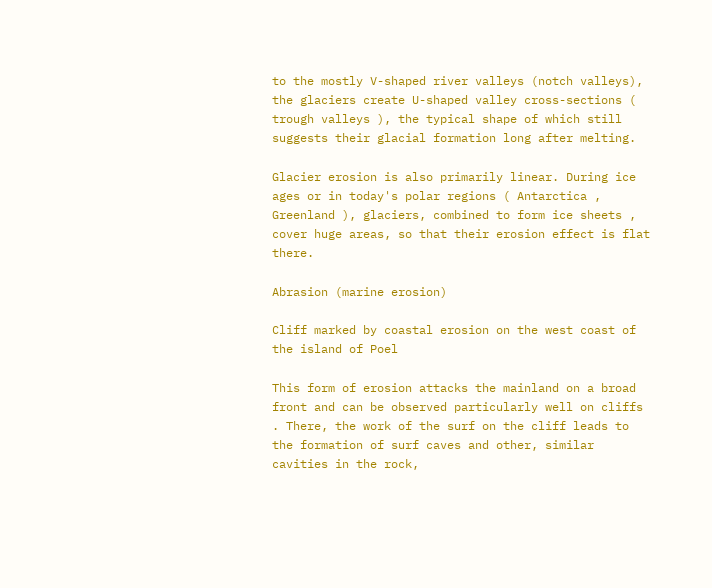to the mostly V-shaped river valleys (notch valleys), the glaciers create U-shaped valley cross-sections ( trough valleys ), the typical shape of which still suggests their glacial formation long after melting.

Glacier erosion is also primarily linear. During ice ages or in today's polar regions ( Antarctica , Greenland ), glaciers, combined to form ice sheets , cover huge areas, so that their erosion effect is flat there.

Abrasion (marine erosion)

Cliff marked by coastal erosion on the west coast of the island of Poel

This form of erosion attacks the mainland on a broad front and can be observed particularly well on cliffs . There, the work of the surf on the cliff leads to the formation of surf caves and other, similar cavities in the rock,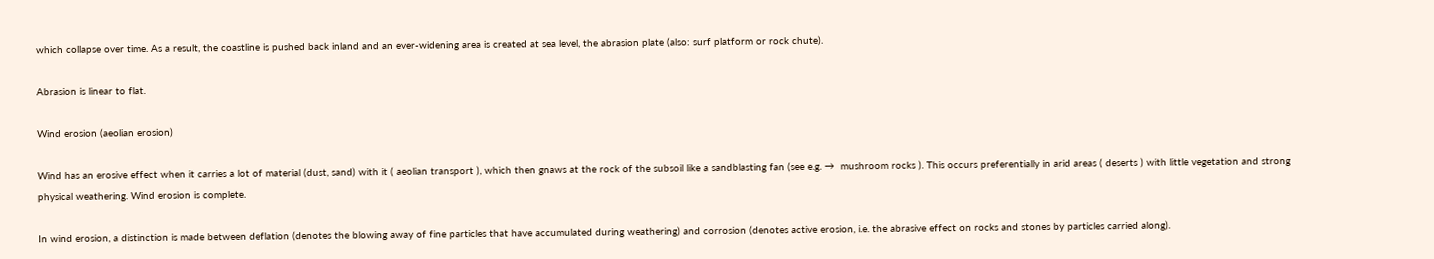which collapse over time. As a result, the coastline is pushed back inland and an ever-widening area is created at sea level, the abrasion plate (also: surf platform or rock chute).

Abrasion is linear to flat.

Wind erosion (aeolian erosion)

Wind has an erosive effect when it carries a lot of material (dust, sand) with it ( aeolian transport ), which then gnaws at the rock of the subsoil like a sandblasting fan (see e.g. →  mushroom rocks ). This occurs preferentially in arid areas ( deserts ) with little vegetation and strong physical weathering. Wind erosion is complete.

In wind erosion, a distinction is made between deflation (denotes the blowing away of fine particles that have accumulated during weathering) and corrosion (denotes active erosion, i.e. the abrasive effect on rocks and stones by particles carried along).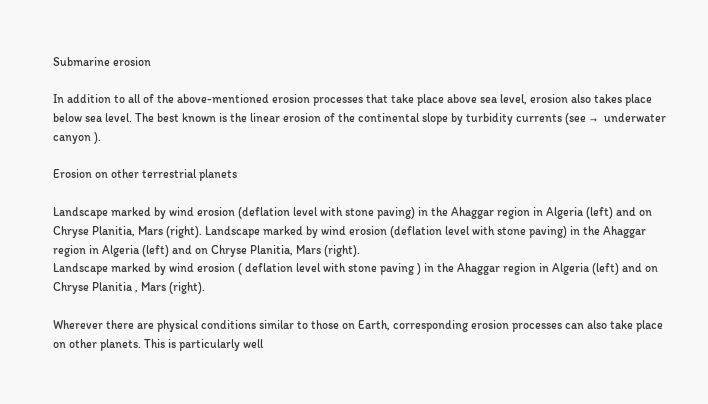Submarine erosion

In addition to all of the above-mentioned erosion processes that take place above sea level, erosion also takes place below sea level. The best known is the linear erosion of the continental slope by turbidity currents (see →  underwater canyon ).

Erosion on other terrestrial planets

Landscape marked by wind erosion (deflation level with stone paving) in the Ahaggar region in Algeria (left) and on Chryse Planitia, Mars (right). Landscape marked by wind erosion (deflation level with stone paving) in the Ahaggar region in Algeria (left) and on Chryse Planitia, Mars (right).
Landscape marked by wind erosion ( deflation level with stone paving ) in the Ahaggar region in Algeria (left) and on Chryse Planitia , Mars (right).

Wherever there are physical conditions similar to those on Earth, corresponding erosion processes can also take place on other planets. This is particularly well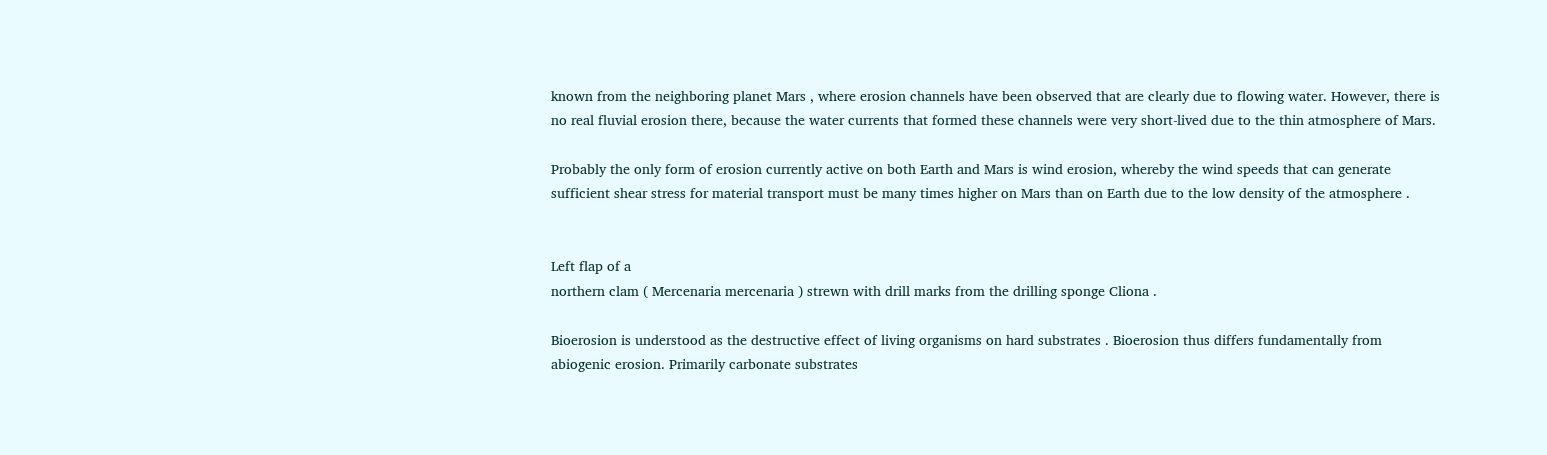known from the neighboring planet Mars , where erosion channels have been observed that are clearly due to flowing water. However, there is no real fluvial erosion there, because the water currents that formed these channels were very short-lived due to the thin atmosphere of Mars.

Probably the only form of erosion currently active on both Earth and Mars is wind erosion, whereby the wind speeds that can generate sufficient shear stress for material transport must be many times higher on Mars than on Earth due to the low density of the atmosphere .


Left flap of a
northern clam ( Mercenaria mercenaria ) strewn with drill marks from the drilling sponge Cliona .

Bioerosion is understood as the destructive effect of living organisms on hard substrates . Bioerosion thus differs fundamentally from abiogenic erosion. Primarily carbonate substrates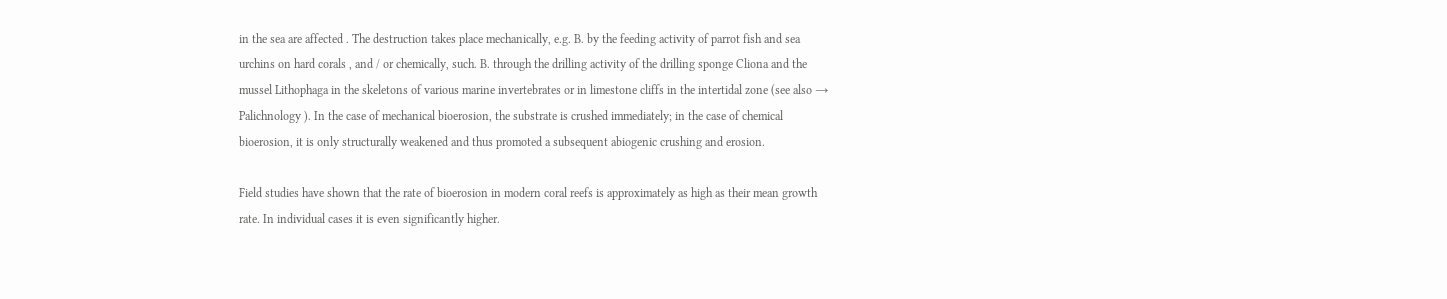in the sea are affected . The destruction takes place mechanically, e.g. B. by the feeding activity of parrot fish and sea urchins on hard corals , and / or chemically, such. B. through the drilling activity of the drilling sponge Cliona and the mussel Lithophaga in the skeletons of various marine invertebrates or in limestone cliffs in the intertidal zone (see also →  Palichnology ). In the case of mechanical bioerosion, the substrate is crushed immediately; in the case of chemical bioerosion, it is only structurally weakened and thus promoted a subsequent abiogenic crushing and erosion.

Field studies have shown that the rate of bioerosion in modern coral reefs is approximately as high as their mean growth rate. In individual cases it is even significantly higher.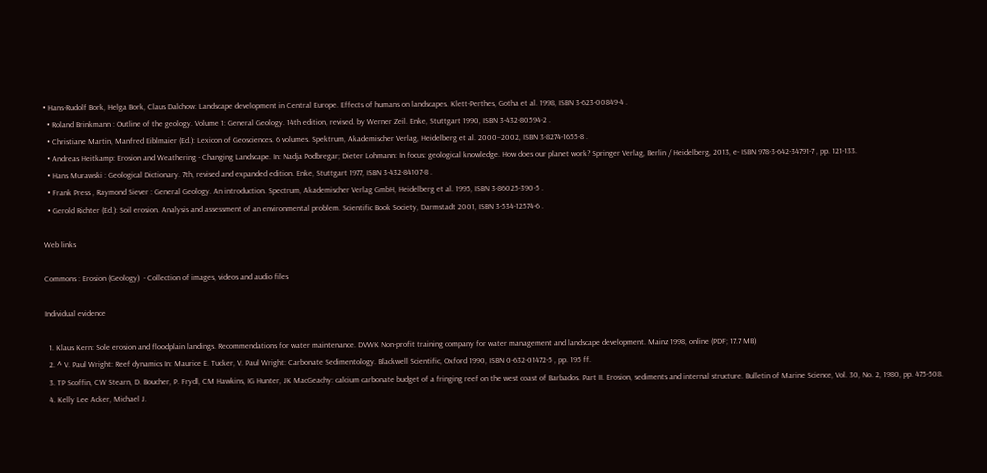• Hans-Rudolf Bork, Helga Bork, Claus Dalchow: Landscape development in Central Europe. Effects of humans on landscapes. Klett-Perthes, Gotha et al. 1998, ISBN 3-623-00849-4 .
  • Roland Brinkmann : Outline of the geology. Volume 1: General Geology. 14th edition, revised. by Werner Zeil. Enke, Stuttgart 1990, ISBN 3-432-80594-2 .
  • Christiane Martin, Manfred Eiblmaier (Ed.): Lexicon of Geosciences. 6 volumes. Spektrum, Akademischer Verlag, Heidelberg et al. 2000–2002, ISBN 3-8274-1655-8 .
  • Andreas Heitkamp: Erosion and Weathering - Changing Landscape. In: Nadja Podbregar; Dieter Lohmann: In focus: geological knowledge. How does our planet work? Springer Verlag, Berlin / Heidelberg, 2013, e- ISBN 978-3-642-34791-7 , pp. 121-133.
  • Hans Murawski : Geological Dictionary. 7th, revised and expanded edition. Enke, Stuttgart 1977, ISBN 3-432-84107-8 .
  • Frank Press , Raymond Siever : General Geology. An introduction. Spectrum, Akademischer Verlag GmbH, Heidelberg et al. 1995, ISBN 3-86025-390-5 .
  • Gerold Richter (Ed.): Soil erosion. Analysis and assessment of an environmental problem. Scientific Book Society, Darmstadt 2001, ISBN 3-534-12574-6 .

Web links

Commons : Erosion (Geology)  - Collection of images, videos and audio files

Individual evidence

  1. Klaus Kern: Sole erosion and floodplain landings. Recommendations for water maintenance. DVWK Non-profit training company for water management and landscape development. Mainz 1998, online (PDF; 17.7 MB)
  2. ^ V. Paul Wright: Reef dynamics In: Maurice E. Tucker, V. Paul Wright: Carbonate Sedimentology. Blackwell Scientific, Oxford 1990, ISBN 0-632-01472-5 , pp. 195 ff.
  3. TP Scoffin, CW Stearn, D. Boucher, P. Frydl, CM Hawkins, IG Hunter, JK MacGeachy: calcium carbonate budget of a fringing reef on the west coast of Barbados. Part II. Erosion, sediments and internal structure. Bulletin of Marine Science, Vol. 30, No. 2, 1980, pp. 475-508.
  4. Kelly Lee Acker, Michael J.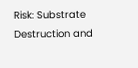Risk: Substrate Destruction and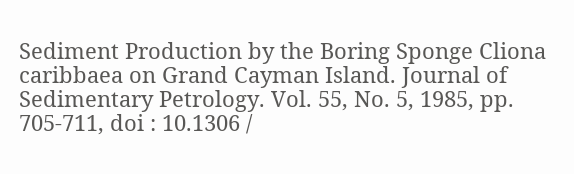Sediment Production by the Boring Sponge Cliona caribbaea on Grand Cayman Island. Journal of Sedimentary Petrology. Vol. 55, No. 5, 1985, pp. 705-711, doi : 10.1306 /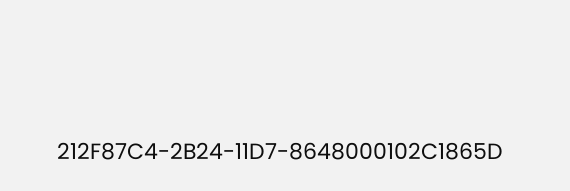212F87C4-2B24-11D7-8648000102C1865D